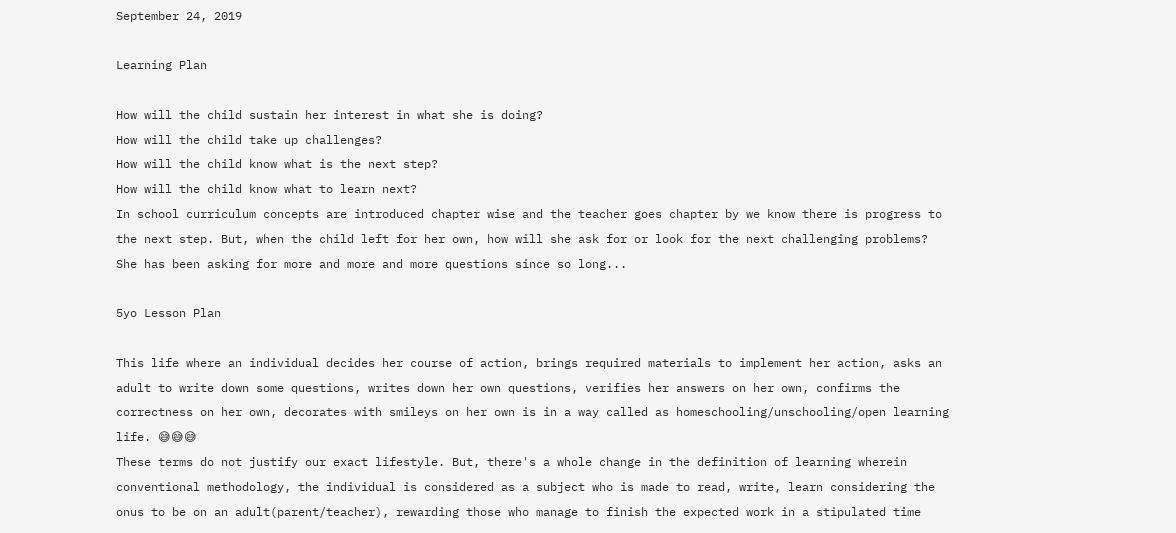September 24, 2019

Learning Plan

How will the child sustain her interest in what she is doing?
How will the child take up challenges?
How will the child know what is the next step?
How will the child know what to learn next?
In school curriculum concepts are introduced chapter wise and the teacher goes chapter by we know there is progress to the next step. But, when the child left for her own, how will she ask for or look for the next challenging problems?
She has been asking for more and more and more questions since so long...

5yo Lesson Plan

This life where an individual decides her course of action, brings required materials to implement her action, asks an adult to write down some questions, writes down her own questions, verifies her answers on her own, confirms the correctness on her own, decorates with smileys on her own is in a way called as homeschooling/unschooling/open learning life. 😅😅😅
These terms do not justify our exact lifestyle. But, there's a whole change in the definition of learning wherein conventional methodology, the individual is considered as a subject who is made to read, write, learn considering the onus to be on an adult(parent/teacher), rewarding those who manage to finish the expected work in a stipulated time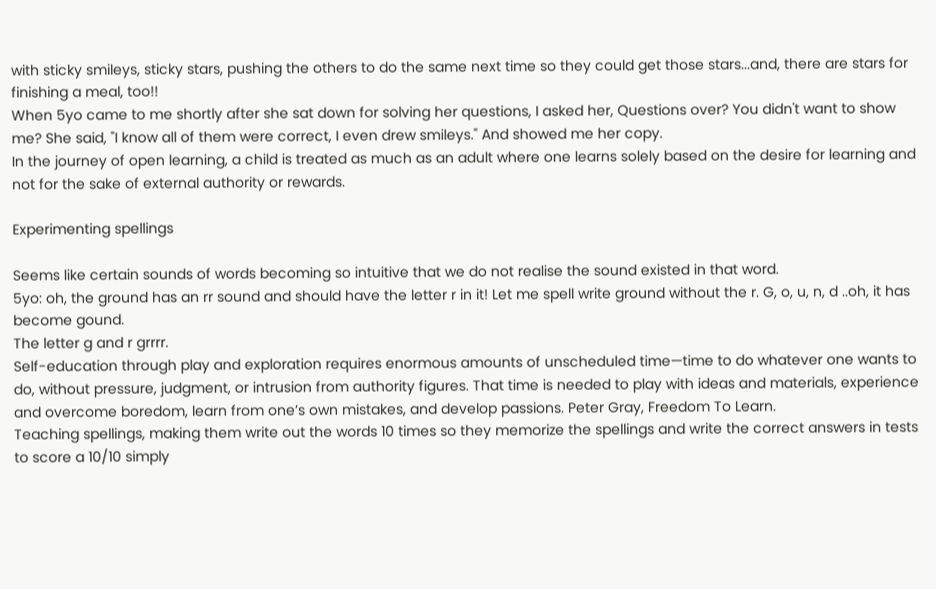with sticky smileys, sticky stars, pushing the others to do the same next time so they could get those stars...and, there are stars for finishing a meal, too!!
When 5yo came to me shortly after she sat down for solving her questions, I asked her, Questions over? You didn't want to show me? She said, "I know all of them were correct, I even drew smileys." And showed me her copy.
In the journey of open learning, a child is treated as much as an adult where one learns solely based on the desire for learning and not for the sake of external authority or rewards.

Experimenting spellings

Seems like certain sounds of words becoming so intuitive that we do not realise the sound existed in that word.
5yo: oh, the ground has an rr sound and should have the letter r in it! Let me spell write ground without the r. G, o, u, n, d ..oh, it has become gound.
The letter g and r grrrr.
Self-education through play and exploration requires enormous amounts of unscheduled time—time to do whatever one wants to do, without pressure, judgment, or intrusion from authority figures. That time is needed to play with ideas and materials, experience and overcome boredom, learn from one’s own mistakes, and develop passions. Peter Gray, Freedom To Learn.
Teaching spellings, making them write out the words 10 times so they memorize the spellings and write the correct answers in tests to score a 10/10 simply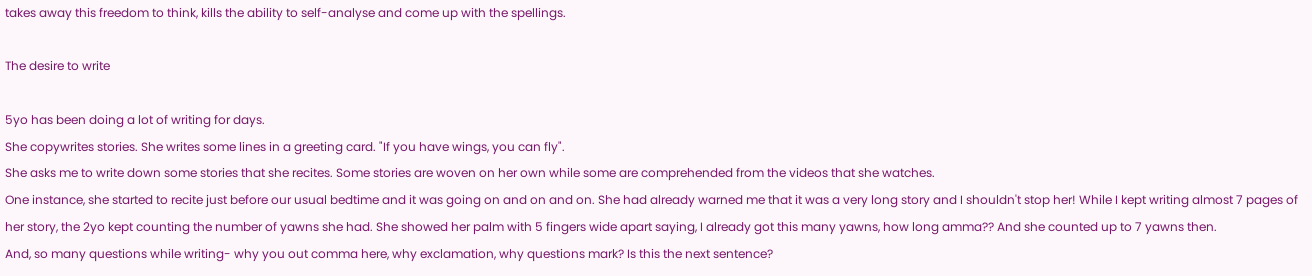takes away this freedom to think, kills the ability to self-analyse and come up with the spellings.

The desire to write

5yo has been doing a lot of writing for days.
She copywrites stories. She writes some lines in a greeting card. "If you have wings, you can fly".
She asks me to write down some stories that she recites. Some stories are woven on her own while some are comprehended from the videos that she watches.
One instance, she started to recite just before our usual bedtime and it was going on and on and on. She had already warned me that it was a very long story and I shouldn't stop her! While I kept writing almost 7 pages of her story, the 2yo kept counting the number of yawns she had. She showed her palm with 5 fingers wide apart saying, I already got this many yawns, how long amma?? And she counted up to 7 yawns then.
And, so many questions while writing- why you out comma here, why exclamation, why questions mark? Is this the next sentence?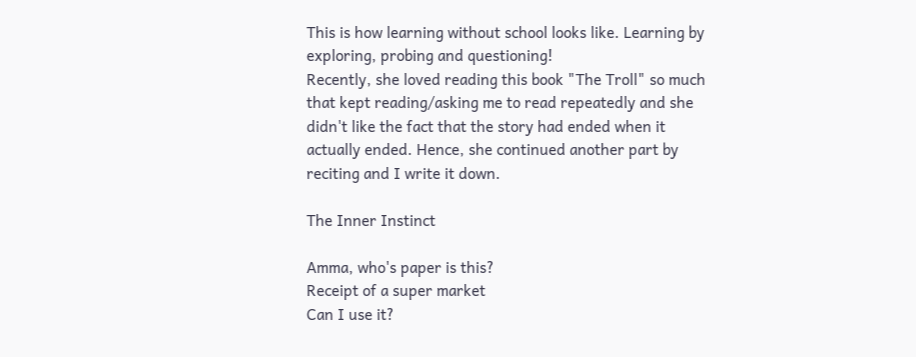This is how learning without school looks like. Learning by exploring, probing and questioning!
Recently, she loved reading this book "The Troll" so much that kept reading/asking me to read repeatedly and she didn't like the fact that the story had ended when it actually ended. Hence, she continued another part by reciting and I write it down.

The Inner Instinct

Amma, who's paper is this?
Receipt of a super market
Can I use it?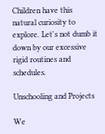Children have this natural curiosity to explore. Let's not dumb it down by our excessive rigid routines and schedules.

Unschooling and Projects

We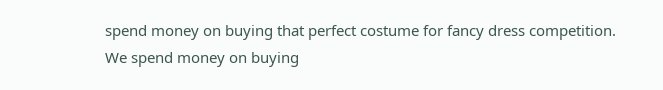spend money on buying that perfect costume for fancy dress competition. We spend money on buying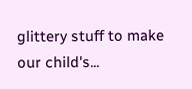glittery stuff to make our child's...